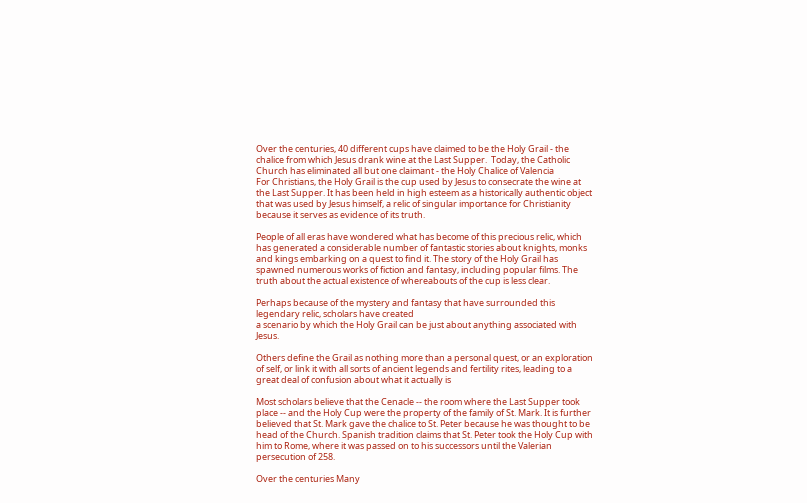Over the centuries, 40 different cups have claimed to be the Holy Grail - the chalice from which Jesus drank wine at the Last Supper.  Today, the Catholic Church has eliminated all but one claimant - the Holy Chalice of Valencia
For Christians, the Holy Grail is the cup used by Jesus to consecrate the wine at the Last Supper. It has been held in high esteem as a historically authentic object that was used by Jesus himself, a relic of singular importance for Christianity because it serves as evidence of its truth.

People of all eras have wondered what has become of this precious relic, which has generated a considerable number of fantastic stories about knights, monks and kings embarking on a quest to find it. The story of the Holy Grail has spawned numerous works of fiction and fantasy, including popular films. The truth about the actual existence of whereabouts of the cup is less clear.

Perhaps because of the mystery and fantasy that have surrounded this legendary relic, scholars have created
a scenario by which the Holy Grail can be just about anything associated with Jesus.

Others define the Grail as nothing more than a personal quest, or an exploration of self, or link it with all sorts of ancient legends and fertility rites, leading to a great deal of confusion about what it actually is

Most scholars believe that the Cenacle -- the room where the Last Supper took place -- and the Holy Cup were the property of the family of St. Mark. It is further believed that St. Mark gave the chalice to St. Peter because he was thought to be head of the Church. Spanish tradition claims that St. Peter took the Holy Cup with him to Rome, where it was passed on to his successors until the Valerian persecution of 258.

Over the centuries Many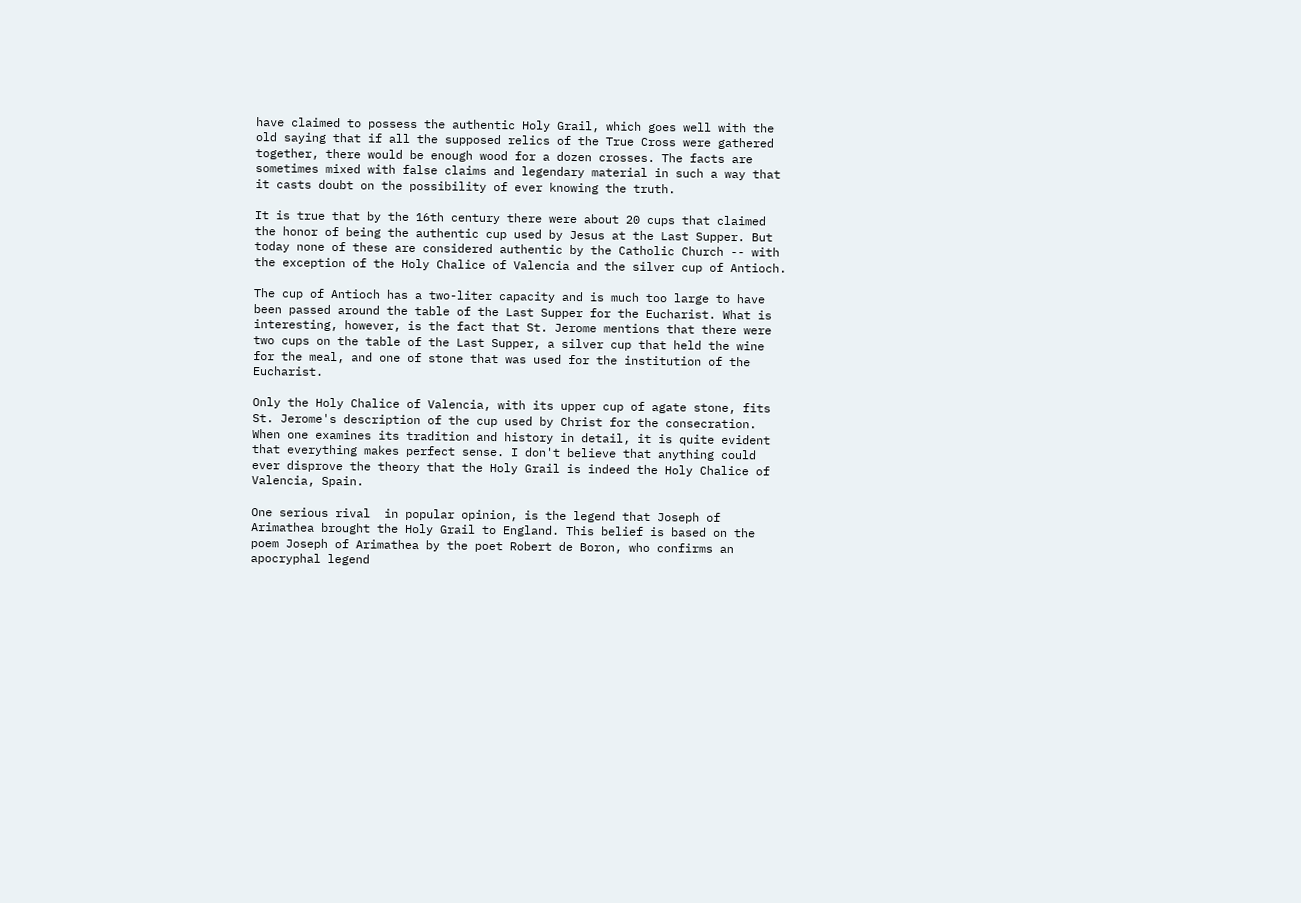have claimed to possess the authentic Holy Grail, which goes well with the old saying that if all the supposed relics of the True Cross were gathered together, there would be enough wood for a dozen crosses. The facts are sometimes mixed with false claims and legendary material in such a way that it casts doubt on the possibility of ever knowing the truth.

It is true that by the 16th century there were about 20 cups that claimed the honor of being the authentic cup used by Jesus at the Last Supper. But today none of these are considered authentic by the Catholic Church -- with the exception of the Holy Chalice of Valencia and the silver cup of Antioch.

The cup of Antioch has a two-liter capacity and is much too large to have been passed around the table of the Last Supper for the Eucharist. What is interesting, however, is the fact that St. Jerome mentions that there were two cups on the table of the Last Supper, a silver cup that held the wine for the meal, and one of stone that was used for the institution of the Eucharist.

Only the Holy Chalice of Valencia, with its upper cup of agate stone, fits St. Jerome's description of the cup used by Christ for the consecration. When one examines its tradition and history in detail, it is quite evident that everything makes perfect sense. I don't believe that anything could ever disprove the theory that the Holy Grail is indeed the Holy Chalice of Valencia, Spain.

One serious rival  in popular opinion, is the legend that Joseph of Arimathea brought the Holy Grail to England. This belief is based on the poem Joseph of Arimathea by the poet Robert de Boron, who confirms an apocryphal legend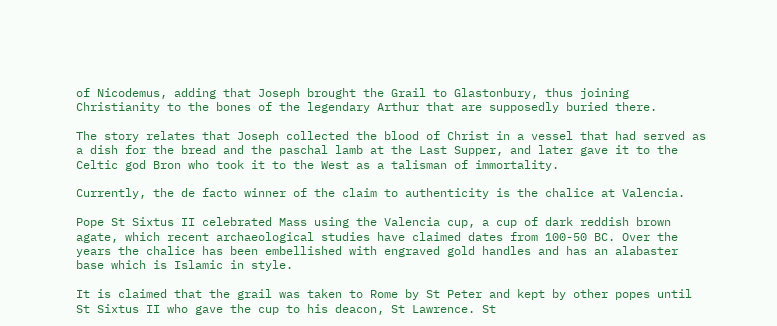of Nicodemus, adding that Joseph brought the Grail to Glastonbury, thus joining Christianity to the bones of the legendary Arthur that are supposedly buried there.

The story relates that Joseph collected the blood of Christ in a vessel that had served as a dish for the bread and the paschal lamb at the Last Supper, and later gave it to the Celtic god Bron who took it to the West as a talisman of immortality.

Currently, the de facto winner of the claim to authenticity is the chalice at Valencia.

Pope St Sixtus II celebrated Mass using the Valencia cup, a cup of dark reddish brown agate, which recent archaeological studies have claimed dates from 100-50 BC. Over the years the chalice has been embellished with engraved gold handles and has an alabaster base which is Islamic in style.

It is claimed that the grail was taken to Rome by St Peter and kept by other popes until St Sixtus II who gave the cup to his deacon, St Lawrence. St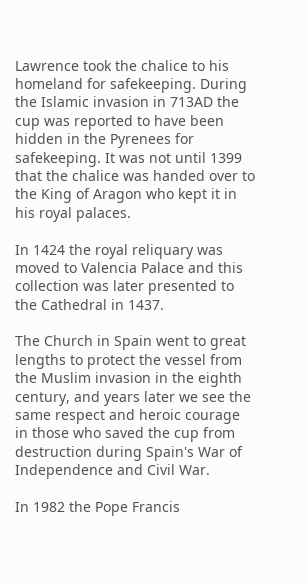Lawrence took the chalice to his homeland for safekeeping. During the Islamic invasion in 713AD the cup was reported to have been hidden in the Pyrenees for safekeeping. It was not until 1399 that the chalice was handed over to the King of Aragon who kept it in his royal palaces.

In 1424 the royal reliquary was moved to Valencia Palace and this collection was later presented to the Cathedral in 1437.

The Church in Spain went to great lengths to protect the vessel from the Muslim invasion in the eighth century, and years later we see the same respect and heroic courage in those who saved the cup from destruction during Spain's War of Independence and Civil War.

In 1982 the Pope Francis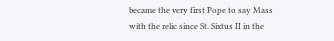became the very first Pope to say Mass with the relic since St. Sixtus II in the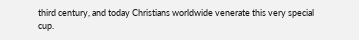third century, and today Christians worldwide venerate this very special cup.